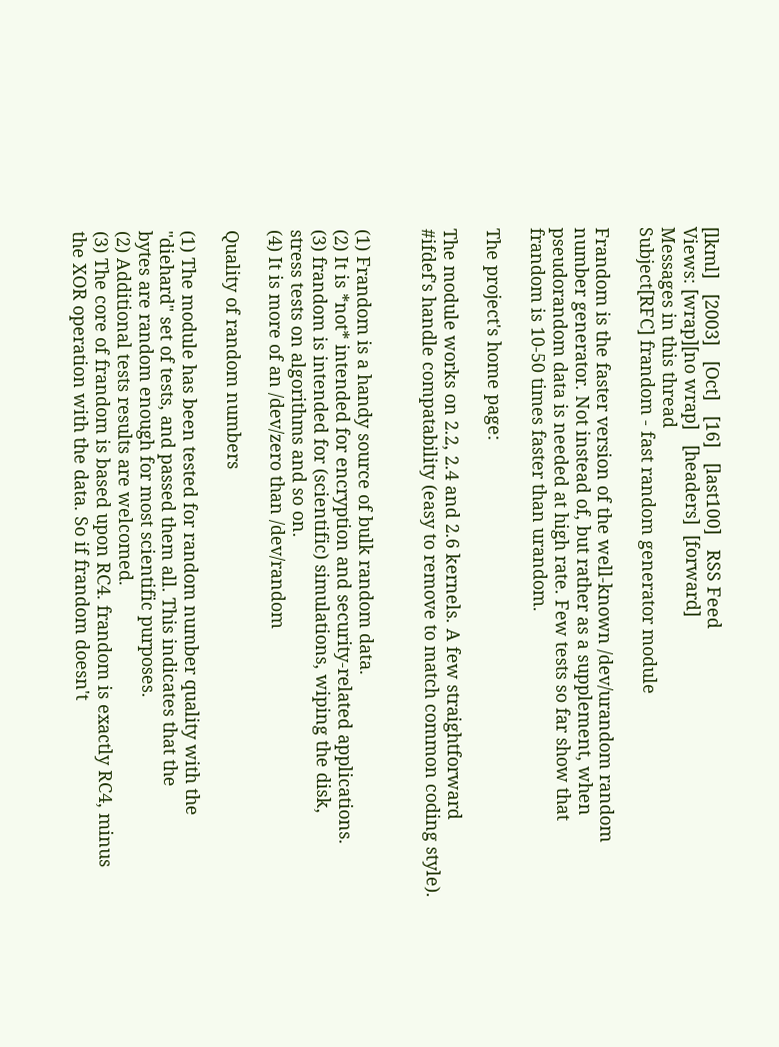[lkml]   [2003]   [Oct]   [16]   [last100]   RSS Feed
Views: [wrap][no wrap]   [headers]  [forward]
Messages in this thread
Subject[RFC] frandom - fast random generator module

Frandom is the faster version of the well-known /dev/urandom random
number generator. Not instead of, but rather as a supplement, when
pseudorandom data is needed at high rate. Few tests so far show that
frandom is 10-50 times faster than urandom.

The project's home page:

The module works on 2.2, 2.4 and 2.6 kernels. A few straightforward
#ifdef's handle compatability (easy to remove to match common coding style).


(1) Frandom is a handy source of bulk random data.
(2) It is *not* intended for encryption and security-related applications.
(3) frandom is intended for (scientific) simulations, wiping the disk,
stress tests on algorithms and so on.
(4) It is more of an /dev/zero than /dev/random

Quality of random numbers

(1) The module has been tested for random number quality with the
"diehard" set of tests, and passed them all. This indicates that the
bytes are random enough for most scientific purposes.
(2) Additional tests results are welcomed.
(3) The core of frandom is based upon RC4. frandom is exactly RC4, minus
the XOR operation with the data. So if frandom doesn't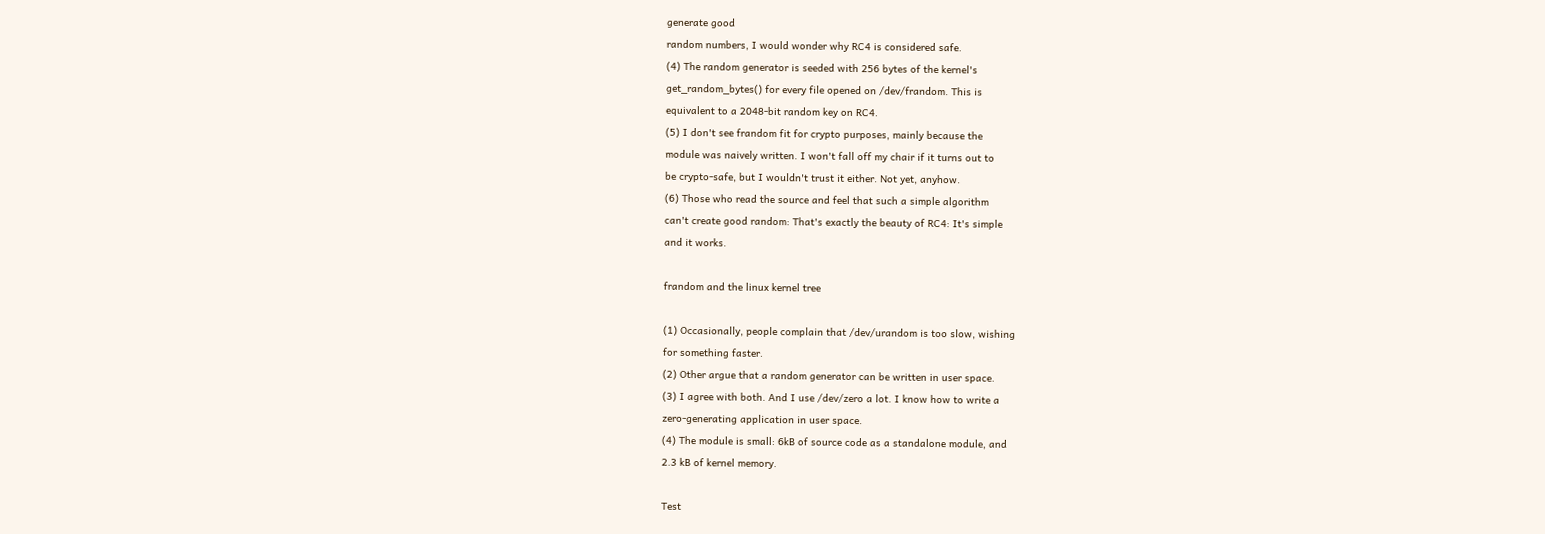generate good
random numbers, I would wonder why RC4 is considered safe.
(4) The random generator is seeded with 256 bytes of the kernel's
get_random_bytes() for every file opened on /dev/frandom. This is
equivalent to a 2048-bit random key on RC4.
(5) I don't see frandom fit for crypto purposes, mainly because the
module was naively written. I won't fall off my chair if it turns out to
be crypto-safe, but I wouldn't trust it either. Not yet, anyhow.
(6) Those who read the source and feel that such a simple algorithm
can't create good random: That's exactly the beauty of RC4: It's simple
and it works.

frandom and the linux kernel tree

(1) Occasionally, people complain that /dev/urandom is too slow, wishing
for something faster.
(2) Other argue that a random generator can be written in user space.
(3) I agree with both. And I use /dev/zero a lot. I know how to write a
zero-generating application in user space.
(4) The module is small: 6kB of source code as a standalone module, and
2.3 kB of kernel memory.

Test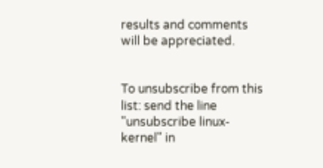results and comments will be appreciated.


To unsubscribe from this list: send the line "unsubscribe linux-kernel" in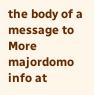the body of a message to
More majordomo info at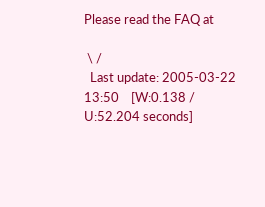Please read the FAQ at

 \ /
  Last update: 2005-03-22 13:50    [W:0.138 / U:52.204 seconds]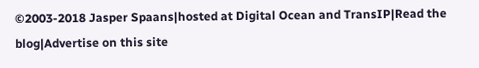©2003-2018 Jasper Spaans|hosted at Digital Ocean and TransIP|Read the blog|Advertise on this site